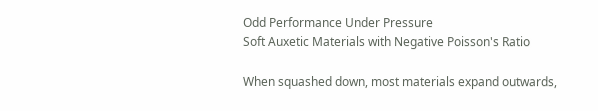Odd Performance Under Pressure
Soft Auxetic Materials with Negative Poisson's Ratio

When squashed down, most materials expand outwards,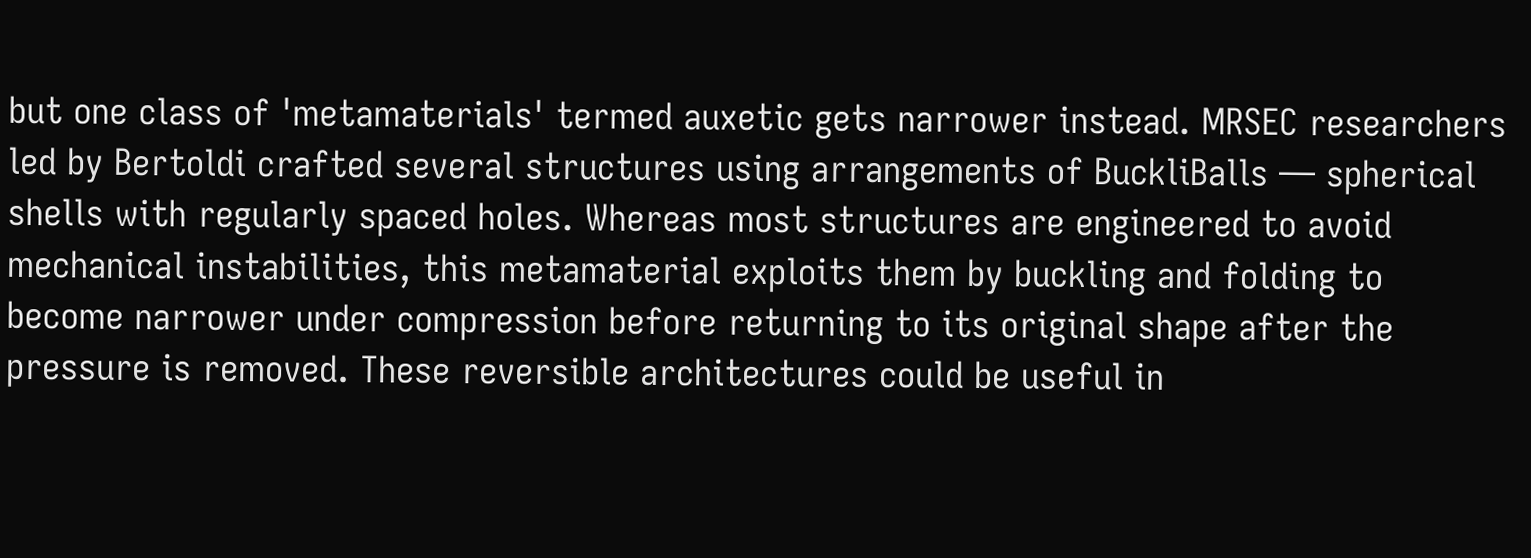but one class of 'metamaterials' termed auxetic gets narrower instead. MRSEC researchers led by Bertoldi crafted several structures using arrangements of BuckliBalls — spherical shells with regularly spaced holes. Whereas most structures are engineered to avoid mechanical instabilities, this metamaterial exploits them by buckling and folding to become narrower under compression before returning to its original shape after the pressure is removed. These reversible architectures could be useful in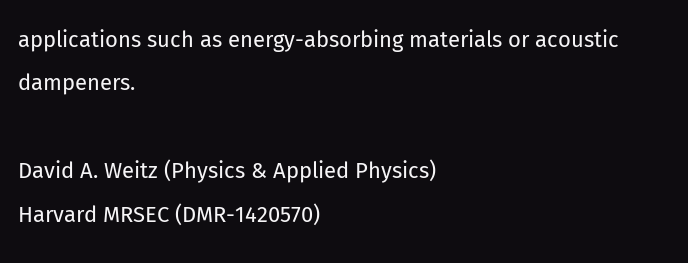applications such as energy-absorbing materials or acoustic dampeners.

David A. Weitz (Physics & Applied Physics)
Harvard MRSEC (DMR-1420570)